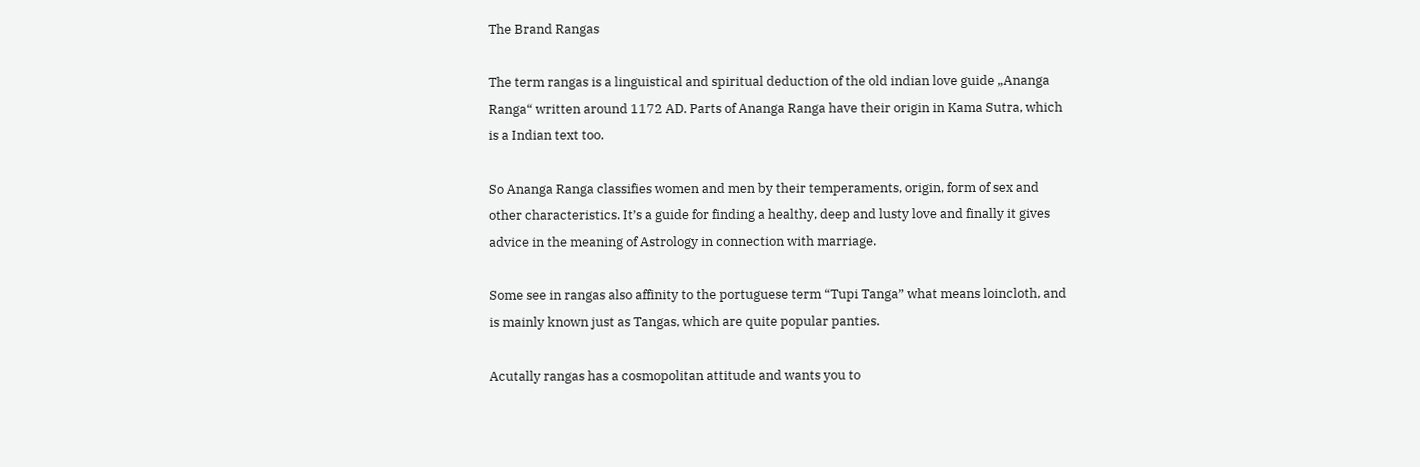The Brand Rangas

The term rangas is a linguistical and spiritual deduction of the old indian love guide „Ananga Ranga“ written around 1172 AD. Parts of Ananga Ranga have their origin in Kama Sutra, which is a Indian text too.

So Ananga Ranga classifies women and men by their temperaments, origin, form of sex and other characteristics. It’s a guide for finding a healthy, deep and lusty love and finally it gives advice in the meaning of Astrology in connection with marriage.

Some see in rangas also affinity to the portuguese term “Tupi Tanga” what means loincloth, and is mainly known just as Tangas, which are quite popular panties.

Acutally rangas has a cosmopolitan attitude and wants you to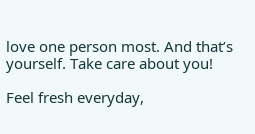love one person most. And that’s yourself. Take care about you!

Feel fresh everyday,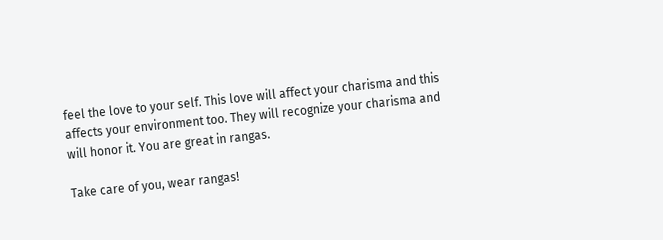feel the love to your self. This love will affect your charisma and this affects your environment too. They will recognize your charisma and will honor it. You are great in rangas.

Take care of you, wear rangas!